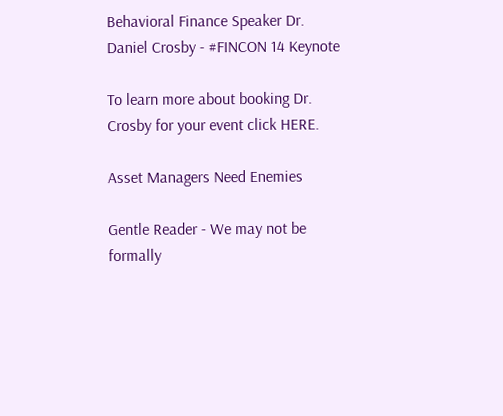Behavioral Finance Speaker Dr. Daniel Crosby - #FINCON 14 Keynote

To learn more about booking Dr. Crosby for your event click HERE.

Asset Managers Need Enemies

Gentle Reader - We may not be formally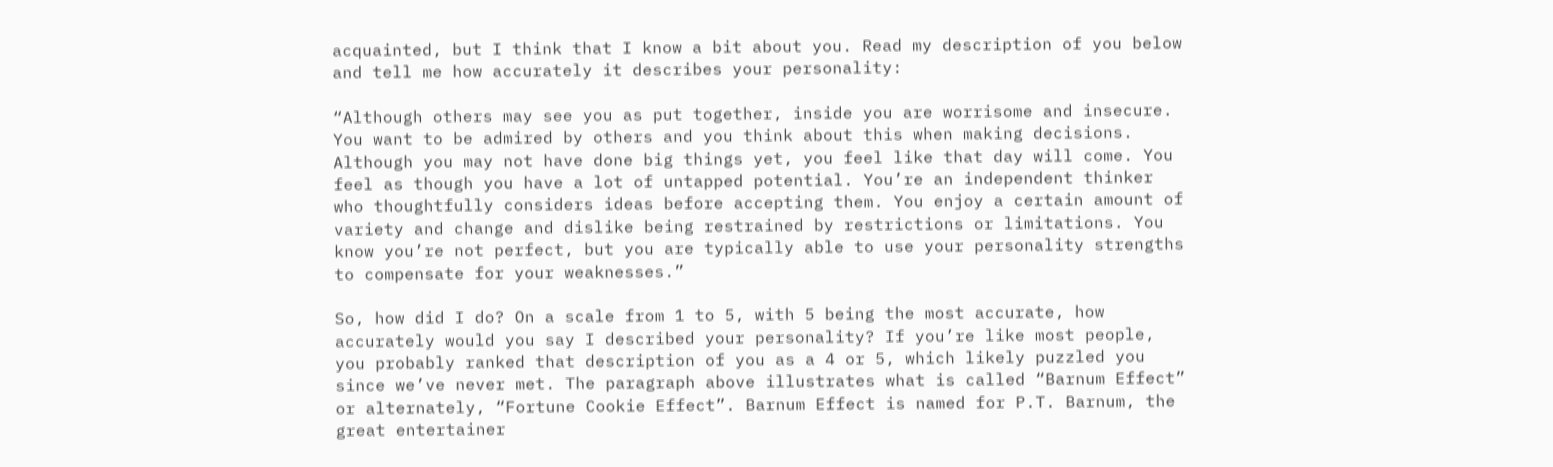acquainted, but I think that I know a bit about you. Read my description of you below and tell me how accurately it describes your personality:

“Although others may see you as put together, inside you are worrisome and insecure. You want to be admired by others and you think about this when making decisions. Although you may not have done big things yet, you feel like that day will come. You feel as though you have a lot of untapped potential. You’re an independent thinker who thoughtfully considers ideas before accepting them. You enjoy a certain amount of variety and change and dislike being restrained by restrictions or limitations. You know you’re not perfect, but you are typically able to use your personality strengths to compensate for your weaknesses.”

So, how did I do? On a scale from 1 to 5, with 5 being the most accurate, how accurately would you say I described your personality? If you’re like most people, you probably ranked that description of you as a 4 or 5, which likely puzzled you since we’ve never met. The paragraph above illustrates what is called “Barnum Effect” or alternately, “Fortune Cookie Effect”. Barnum Effect is named for P.T. Barnum, the great entertainer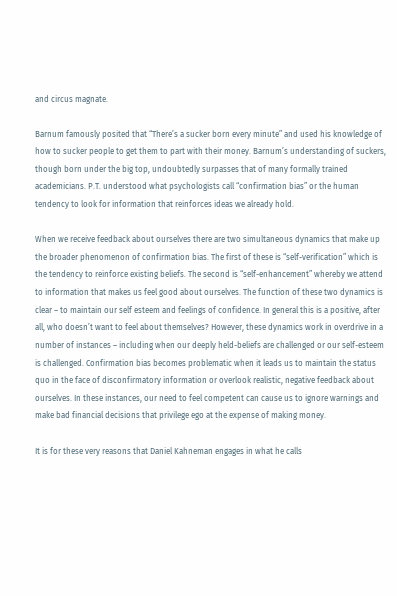and circus magnate.

Barnum famously posited that “There’s a sucker born every minute” and used his knowledge of how to sucker people to get them to part with their money. Barnum’s understanding of suckers, though born under the big top, undoubtedly surpasses that of many formally trained academicians. P.T. understood what psychologists call “confirmation bias” or the human tendency to look for information that reinforces ideas we already hold.

When we receive feedback about ourselves there are two simultaneous dynamics that make up the broader phenomenon of confirmation bias. The first of these is “self-verification” which is the tendency to reinforce existing beliefs. The second is “self-enhancement” whereby we attend to information that makes us feel good about ourselves. The function of these two dynamics is clear – to maintain our self esteem and feelings of confidence. In general this is a positive, after all, who doesn’t want to feel about themselves? However, these dynamics work in overdrive in a number of instances – including when our deeply held-beliefs are challenged or our self-esteem is challenged. Confirmation bias becomes problematic when it leads us to maintain the status quo in the face of disconfirmatory information or overlook realistic, negative feedback about ourselves. In these instances, our need to feel competent can cause us to ignore warnings and make bad financial decisions that privilege ego at the expense of making money.

It is for these very reasons that Daniel Kahneman engages in what he calls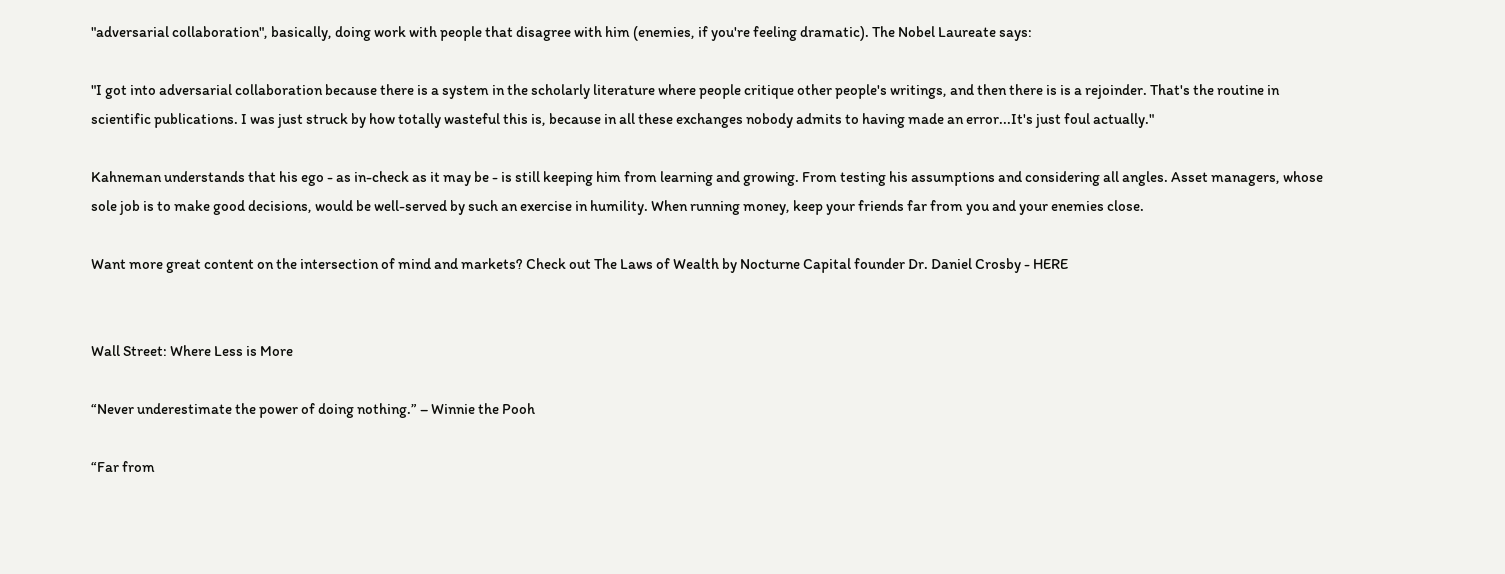"adversarial collaboration", basically, doing work with people that disagree with him (enemies, if you're feeling dramatic). The Nobel Laureate says:

"I got into adversarial collaboration because there is a system in the scholarly literature where people critique other people's writings, and then there is is a rejoinder. That's the routine in scientific publications. I was just struck by how totally wasteful this is, because in all these exchanges nobody admits to having made an error...It's just foul actually."

Kahneman understands that his ego - as in-check as it may be - is still keeping him from learning and growing. From testing his assumptions and considering all angles. Asset managers, whose sole job is to make good decisions, would be well-served by such an exercise in humility. When running money, keep your friends far from you and your enemies close.

Want more great content on the intersection of mind and markets? Check out The Laws of Wealth by Nocturne Capital founder Dr. Daniel Crosby - HERE


Wall Street: Where Less is More

“Never underestimate the power of doing nothing.” – Winnie the Pooh

“Far from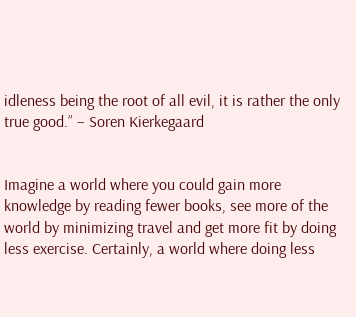idleness being the root of all evil, it is rather the only true good.” – Soren Kierkegaard


Imagine a world where you could gain more knowledge by reading fewer books, see more of the world by minimizing travel and get more fit by doing less exercise. Certainly, a world where doing less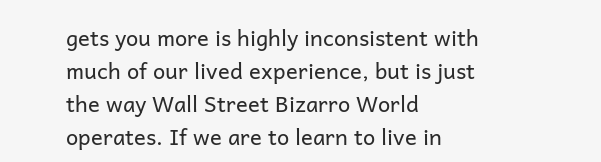gets you more is highly inconsistent with much of our lived experience, but is just the way Wall Street Bizarro World operates. If we are to learn to live in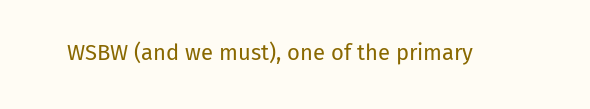WSBW (and we must), one of the primary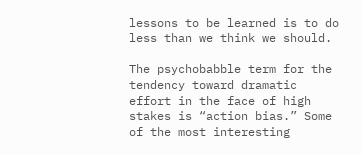lessons to be learned is to do less than we think we should.

The psychobabble term for the tendency toward dramatic effort in the face of high stakes is “action bias.” Some of the most interesting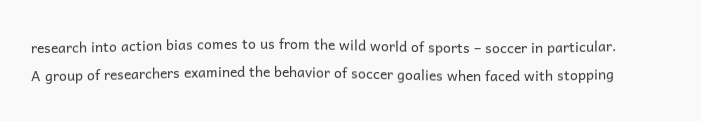research into action bias comes to us from the wild world of sports – soccer in particular. A group of researchers examined the behavior of soccer goalies when faced with stopping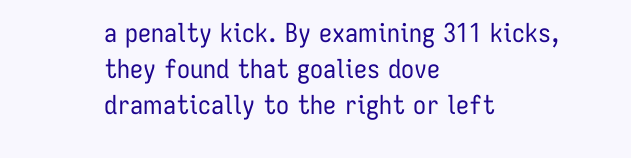a penalty kick. By examining 311 kicks, they found that goalies dove dramatically to the right or left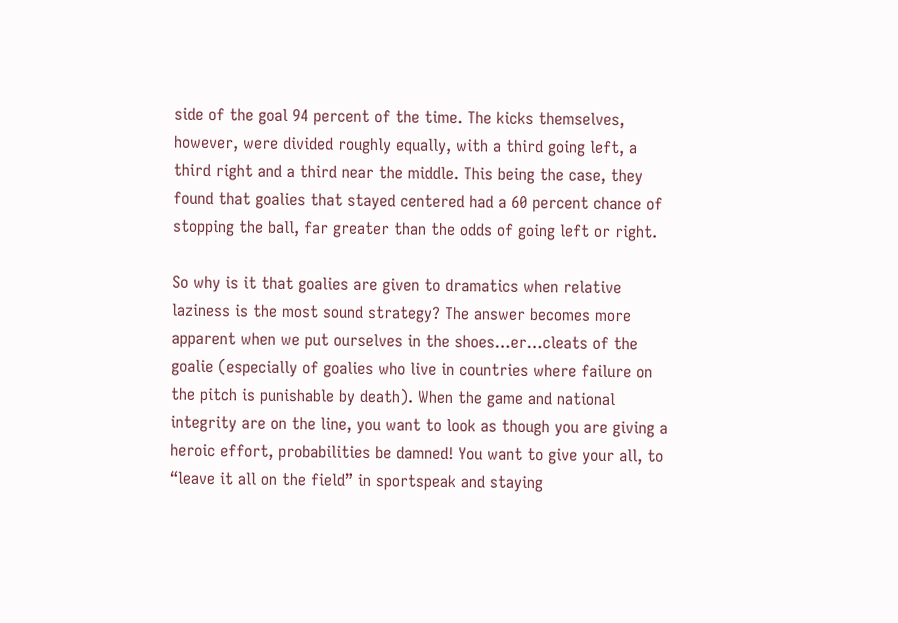side of the goal 94 percent of the time. The kicks themselves, however, were divided roughly equally, with a third going left, a third right and a third near the middle. This being the case, they found that goalies that stayed centered had a 60 percent chance of stopping the ball, far greater than the odds of going left or right.

So why is it that goalies are given to dramatics when relative laziness is the most sound strategy? The answer becomes more apparent when we put ourselves in the shoes…er…cleats of the goalie (especially of goalies who live in countries where failure on the pitch is punishable by death). When the game and national integrity are on the line, you want to look as though you are giving a heroic effort, probabilities be damned! You want to give your all, to “leave it all on the field” in sportspeak and staying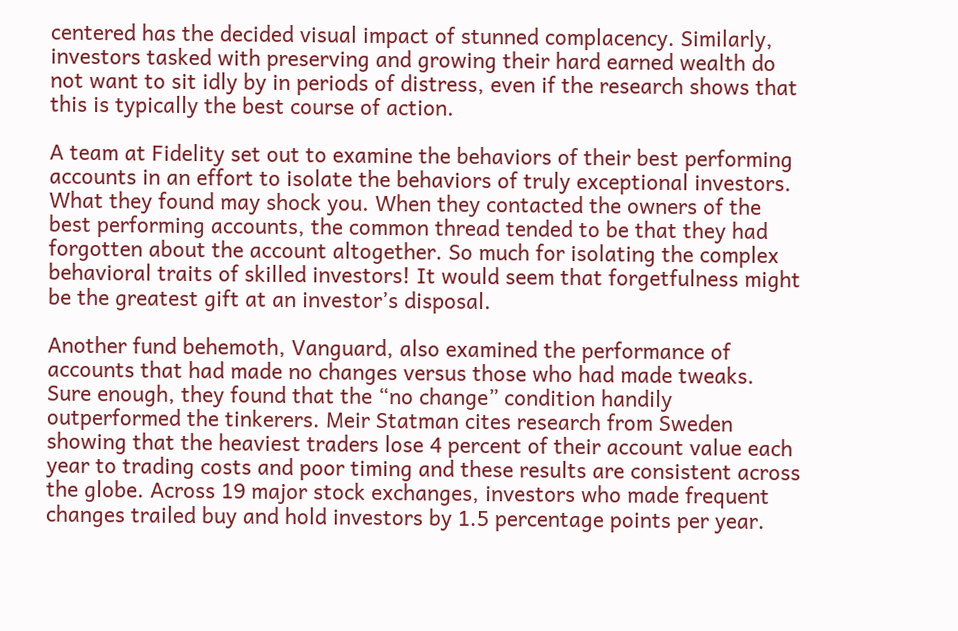centered has the decided visual impact of stunned complacency. Similarly, investors tasked with preserving and growing their hard earned wealth do not want to sit idly by in periods of distress, even if the research shows that this is typically the best course of action.

A team at Fidelity set out to examine the behaviors of their best performing accounts in an effort to isolate the behaviors of truly exceptional investors. What they found may shock you. When they contacted the owners of the best performing accounts, the common thread tended to be that they had forgotten about the account altogether. So much for isolating the complex behavioral traits of skilled investors! It would seem that forgetfulness might be the greatest gift at an investor’s disposal.

Another fund behemoth, Vanguard, also examined the performance of accounts that had made no changes versus those who had made tweaks. Sure enough, they found that the “no change” condition handily outperformed the tinkerers. Meir Statman cites research from Sweden showing that the heaviest traders lose 4 percent of their account value each year to trading costs and poor timing and these results are consistent across the globe. Across 19 major stock exchanges, investors who made frequent changes trailed buy and hold investors by 1.5 percentage points per year.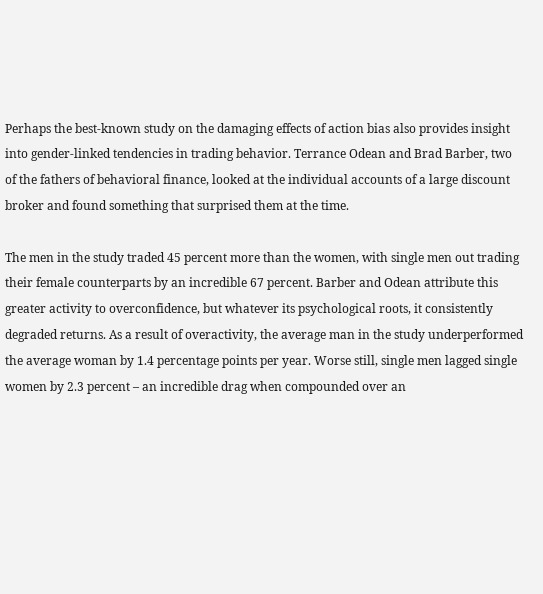Perhaps the best-known study on the damaging effects of action bias also provides insight into gender-linked tendencies in trading behavior. Terrance Odean and Brad Barber, two of the fathers of behavioral finance, looked at the individual accounts of a large discount broker and found something that surprised them at the time.

The men in the study traded 45 percent more than the women, with single men out trading their female counterparts by an incredible 67 percent. Barber and Odean attribute this greater activity to overconfidence, but whatever its psychological roots, it consistently degraded returns. As a result of overactivity, the average man in the study underperformed the average woman by 1.4 percentage points per year. Worse still, single men lagged single women by 2.3 percent – an incredible drag when compounded over an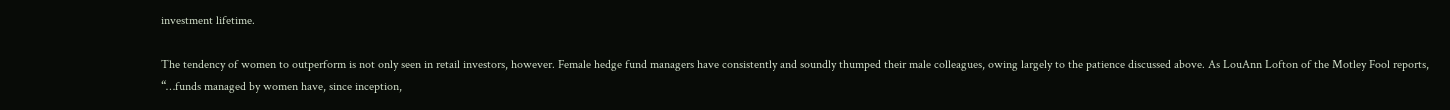investment lifetime.

The tendency of women to outperform is not only seen in retail investors, however. Female hedge fund managers have consistently and soundly thumped their male colleagues, owing largely to the patience discussed above. As LouAnn Lofton of the Motley Fool reports, “…funds managed by women have, since inception,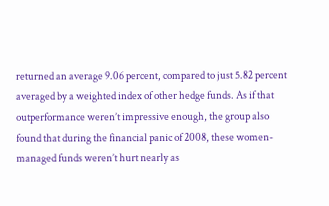returned an average 9.06 percent, compared to just 5.82 percent averaged by a weighted index of other hedge funds. As if that outperformance weren’t impressive enough, the group also found that during the financial panic of 2008, these women-managed funds weren’t hurt nearly as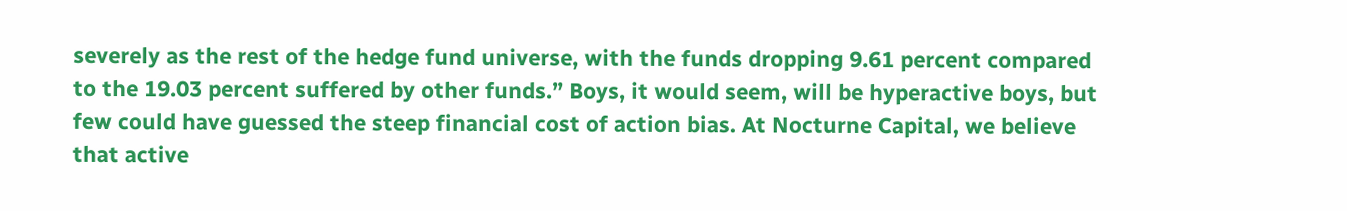severely as the rest of the hedge fund universe, with the funds dropping 9.61 percent compared to the 19.03 percent suffered by other funds.” Boys, it would seem, will be hyperactive boys, but few could have guessed the steep financial cost of action bias. At Nocturne Capital, we believe that active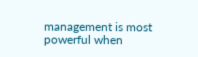management is most powerful when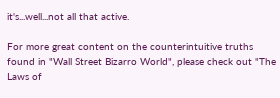it's...well...not all that active.

For more great content on the counterintuitive truths found in "Wall Street Bizarro World", please check out "The Laws of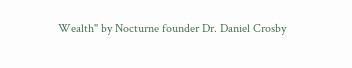Wealth" by Nocturne founder Dr. Daniel Crosby